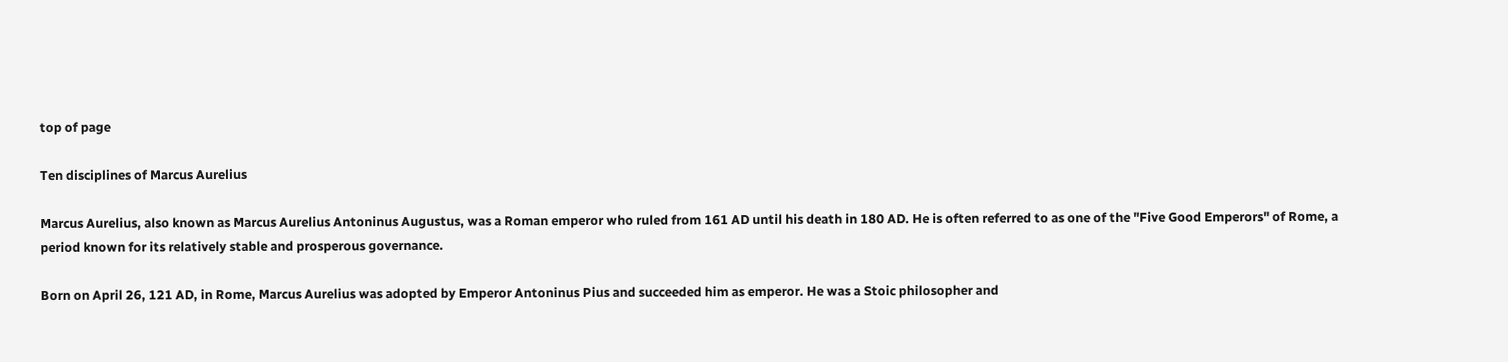top of page

Ten disciplines of Marcus Aurelius

Marcus Aurelius, also known as Marcus Aurelius Antoninus Augustus, was a Roman emperor who ruled from 161 AD until his death in 180 AD. He is often referred to as one of the "Five Good Emperors" of Rome, a period known for its relatively stable and prosperous governance.

Born on April 26, 121 AD, in Rome, Marcus Aurelius was adopted by Emperor Antoninus Pius and succeeded him as emperor. He was a Stoic philosopher and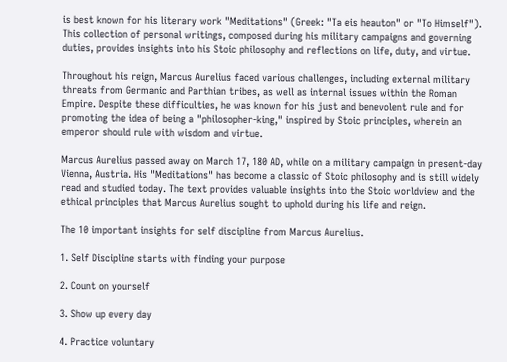is best known for his literary work "Meditations" (Greek: "Ta eis heauton" or "To Himself"). This collection of personal writings, composed during his military campaigns and governing duties, provides insights into his Stoic philosophy and reflections on life, duty, and virtue.

Throughout his reign, Marcus Aurelius faced various challenges, including external military threats from Germanic and Parthian tribes, as well as internal issues within the Roman Empire. Despite these difficulties, he was known for his just and benevolent rule and for promoting the idea of being a "philosopher-king," inspired by Stoic principles, wherein an emperor should rule with wisdom and virtue.

Marcus Aurelius passed away on March 17, 180 AD, while on a military campaign in present-day Vienna, Austria. His "Meditations" has become a classic of Stoic philosophy and is still widely read and studied today. The text provides valuable insights into the Stoic worldview and the ethical principles that Marcus Aurelius sought to uphold during his life and reign.

The 10 important insights for self discipline from Marcus Aurelius.

1. Self Discipline starts with finding your purpose

2. Count on yourself

3. Show up every day

4. Practice voluntary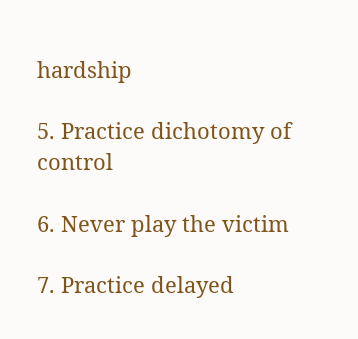hardship

5. Practice dichotomy of control

6. Never play the victim

7. Practice delayed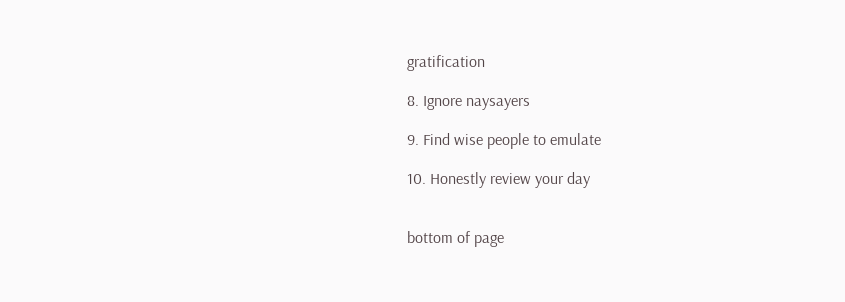gratification

8. Ignore naysayers

9. Find wise people to emulate

10. Honestly review your day


bottom of page